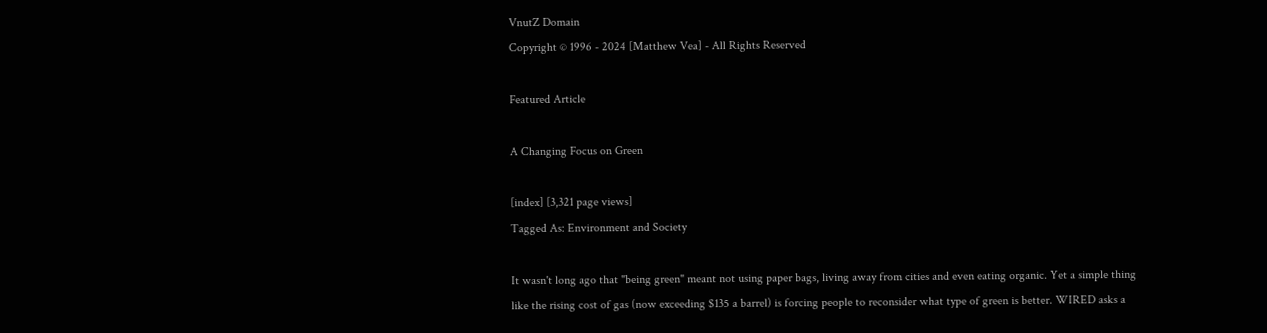VnutZ Domain
Copyright © 1996 - 2024 [Matthew Vea] - All Rights Reserved

Featured Article

A Changing Focus on Green

[index] [3,321 page views]
Tagged As: Environment and Society

It wasn't long ago that "being green" meant not using paper bags, living away from cities and even eating organic. Yet a simple thing like the rising cost of gas (now exceeding $135 a barrel) is forcing people to reconsider what type of green is better. WIRED asks a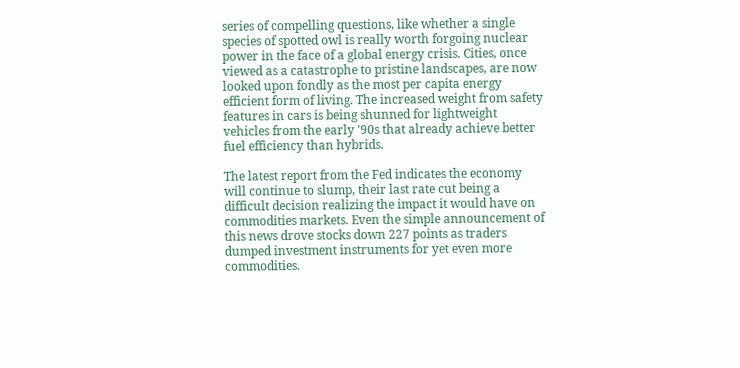series of compelling questions, like whether a single species of spotted owl is really worth forgoing nuclear power in the face of a global energy crisis. Cities, once viewed as a catastrophe to pristine landscapes, are now looked upon fondly as the most per capita energy efficient form of living. The increased weight from safety features in cars is being shunned for lightweight vehicles from the early '90s that already achieve better fuel efficiency than hybrids.

The latest report from the Fed indicates the economy will continue to slump, their last rate cut being a difficult decision realizing the impact it would have on commodities markets. Even the simple announcement of this news drove stocks down 227 points as traders dumped investment instruments for yet even more commodities.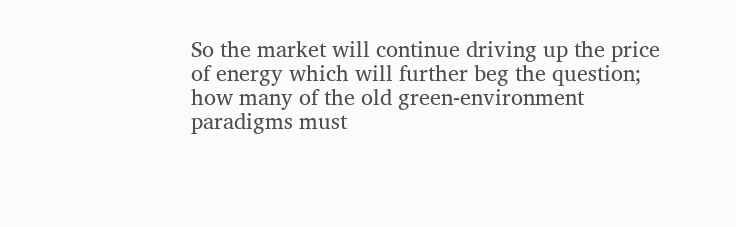So the market will continue driving up the price of energy which will further beg the question; how many of the old green-environment paradigms must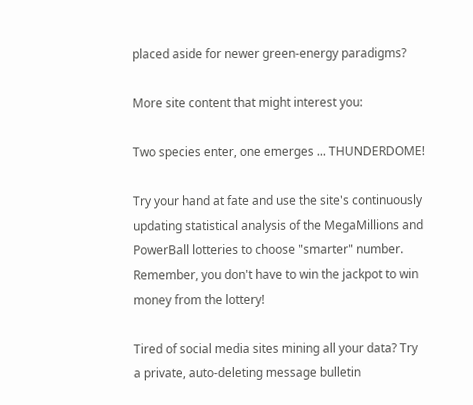placed aside for newer green-energy paradigms?

More site content that might interest you:

Two species enter, one emerges ... THUNDERDOME!

Try your hand at fate and use the site's continuously updating statistical analysis of the MegaMillions and PowerBall lotteries to choose "smarter" number. Remember, you don't have to win the jackpot to win money from the lottery!

Tired of social media sites mining all your data? Try a private, auto-deleting message bulletin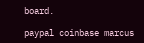board.

paypal coinbase marcus